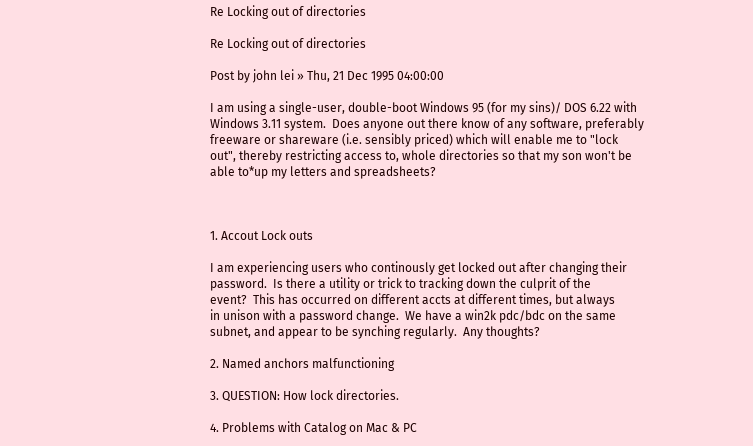Re Locking out of directories

Re Locking out of directories

Post by john lei » Thu, 21 Dec 1995 04:00:00

I am using a single-user, double-boot Windows 95 (for my sins)/ DOS 6.22 with
Windows 3.11 system.  Does anyone out there know of any software, preferably
freeware or shareware (i.e. sensibly priced) which will enable me to "lock
out", thereby restricting access to, whole directories so that my son won't be
able to*up my letters and spreadsheets?



1. Accout Lock outs

I am experiencing users who continously get locked out after changing their
password.  Is there a utility or trick to tracking down the culprit of the
event?  This has occurred on different accts at different times, but always
in unison with a password change.  We have a win2k pdc/bdc on the same
subnet, and appear to be synching regularly.  Any thoughts?

2. Named anchors malfunctioning

3. QUESTION: How lock directories.

4. Problems with Catalog on Mac & PC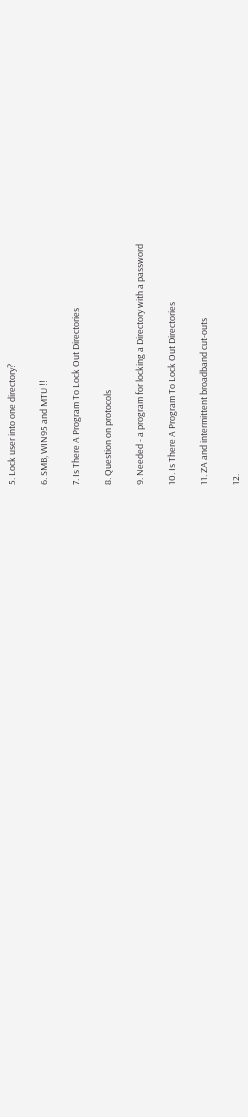5. Lock user into one directory?

6. SMB, WIN95 and MTU !!

7. Is There A Program To Lock Out Directories

8. Question on protocols

9. Needed - a program for locking a Directory with a password

10. Is There A Program To Lock Out Directories

11. ZA and intermittent broadband cut-outs

12.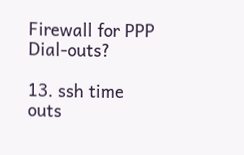Firewall for PPP Dial-outs?

13. ssh time outs